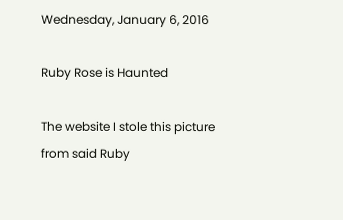Wednesday, January 6, 2016

Ruby Rose is Haunted

The website I stole this picture from said Ruby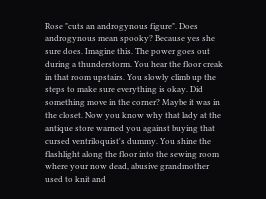Rose "cuts an androgynous figure". Does androgynous mean spooky? Because yes she sure does. Imagine this. The power goes out during a thunderstorm. You hear the floor creak in that room upstairs. You slowly climb up the steps to make sure everything is okay. Did something move in the corner? Maybe it was in the closet. Now you know why that lady at the antique store warned you against buying that cursed ventriloquist's dummy. You shine the flashlight along the floor into the sewing room where your now dead, abusive grandmother used to knit and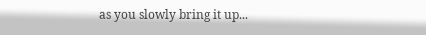as you slowly bring it up...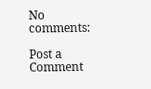No comments:

Post a Comment